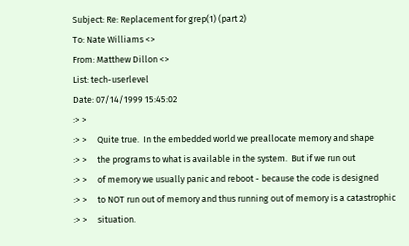Subject: Re: Replacement for grep(1) (part 2)
To: Nate Williams <>
From: Matthew Dillon <>
List: tech-userlevel
Date: 07/14/1999 15:45:02
:> >
:> >     Quite true.  In the embedded world we preallocate memory and shape
:> >     the programs to what is available in the system.  But if we run out
:> >     of memory we usually panic and reboot - because the code is designed
:> >     to NOT run out of memory and thus running out of memory is a catastrophic
:> >     situation.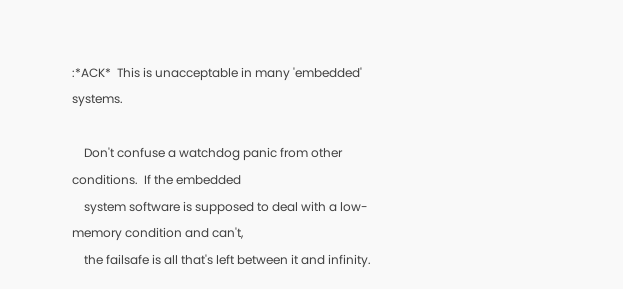:*ACK*  This is unacceptable in many 'embedded' systems.

    Don't confuse a watchdog panic from other conditions.  If the embedded
    system software is supposed to deal with a low-memory condition and can't,
    the failsafe is all that's left between it and infinity.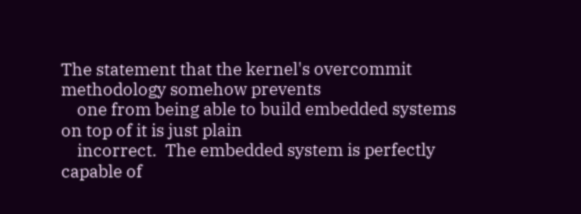The statement that the kernel's overcommit methodology somehow prevents
    one from being able to build embedded systems on top of it is just plain
    incorrect.  The embedded system is perfectly capable of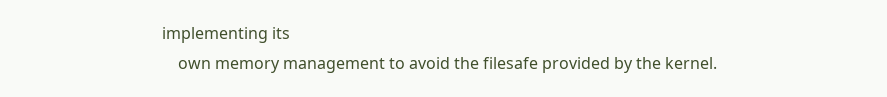implementing its
    own memory management to avoid the filesafe provided by the kernel.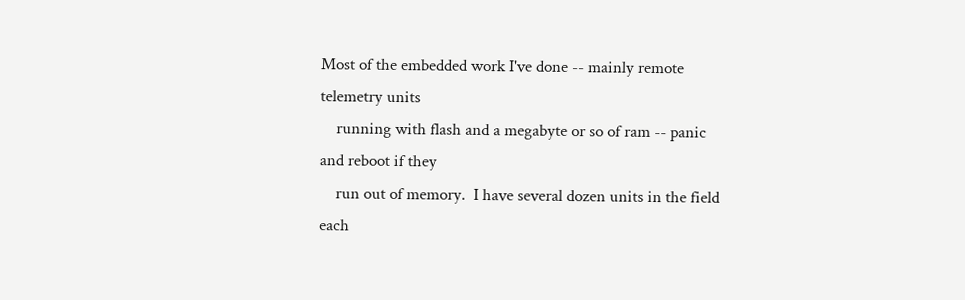Most of the embedded work I've done -- mainly remote telemetry units
    running with flash and a megabyte or so of ram -- panic and reboot if they
    run out of memory.  I have several dozen units in the field each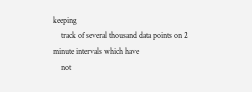keeping
    track of several thousand data points on 2 minute intervals which have
    not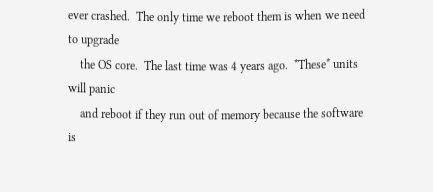ever crashed.  The only time we reboot them is when we need to upgrade
    the OS core.  The last time was 4 years ago.  *These* units will panic
    and reboot if they run out of memory because the software is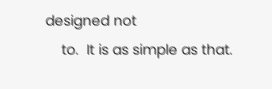designed not
    to.  It is as simple as that.